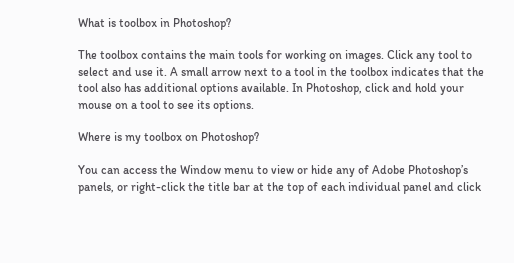What is toolbox in Photoshop?

The toolbox contains the main tools for working on images. Click any tool to select and use it. A small arrow next to a tool in the toolbox indicates that the tool also has additional options available. In Photoshop, click and hold your mouse on a tool to see its options.

Where is my toolbox on Photoshop?

You can access the Window menu to view or hide any of Adobe Photoshop’s panels, or right-click the title bar at the top of each individual panel and click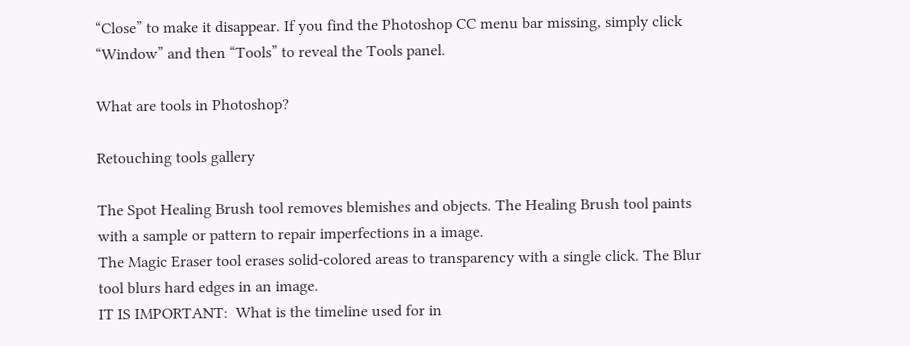“Close” to make it disappear. If you find the Photoshop CC menu bar missing, simply click “Window” and then “Tools” to reveal the Tools panel.

What are tools in Photoshop?

Retouching tools gallery

The Spot Healing Brush tool removes blemishes and objects. The Healing Brush tool paints with a sample or pattern to repair imperfections in a image.
The Magic Eraser tool erases solid-colored areas to transparency with a single click. The Blur tool blurs hard edges in an image.
IT IS IMPORTANT:  What is the timeline used for in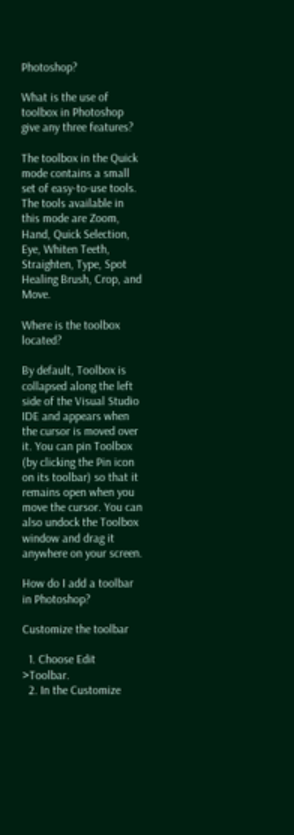Photoshop?

What is the use of toolbox in Photoshop give any three features?

The toolbox in the Quick mode contains a small set of easy-to-use tools. The tools available in this mode are Zoom, Hand, Quick Selection, Eye, Whiten Teeth, Straighten, Type, Spot Healing Brush, Crop, and Move.

Where is the toolbox located?

By default, Toolbox is collapsed along the left side of the Visual Studio IDE and appears when the cursor is moved over it. You can pin Toolbox (by clicking the Pin icon on its toolbar) so that it remains open when you move the cursor. You can also undock the Toolbox window and drag it anywhere on your screen.

How do I add a toolbar in Photoshop?

Customize the toolbar

  1. Choose Edit >Toolbar.
  2. In the Customize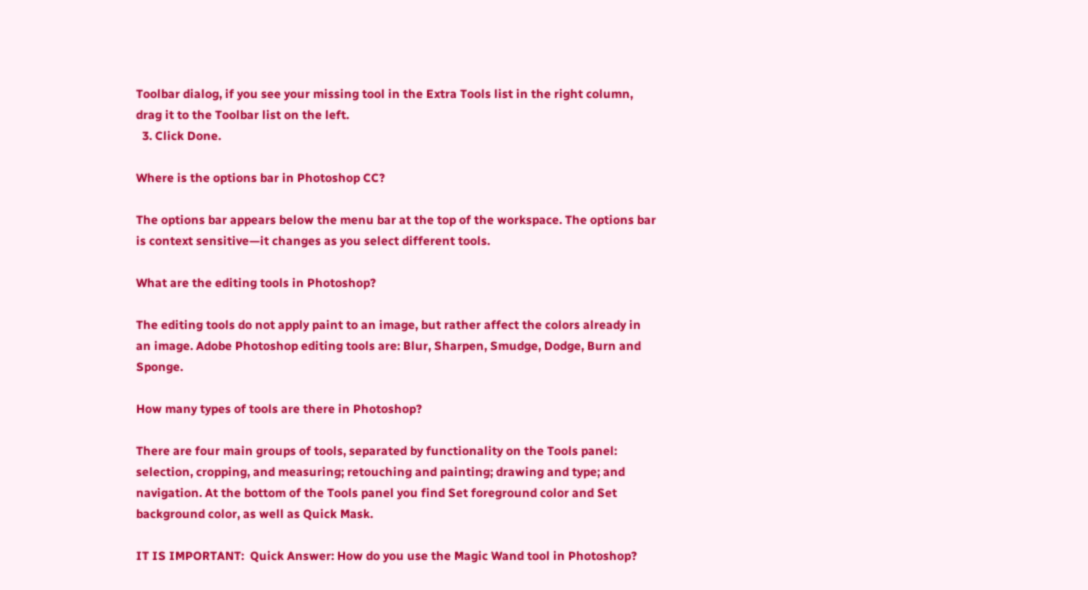Toolbar dialog, if you see your missing tool in the Extra Tools list in the right column, drag it to the Toolbar list on the left.
  3. Click Done.

Where is the options bar in Photoshop CC?

The options bar appears below the menu bar at the top of the workspace. The options bar is context sensitive—it changes as you select different tools.

What are the editing tools in Photoshop?

The editing tools do not apply paint to an image, but rather affect the colors already in an image. Adobe Photoshop editing tools are: Blur, Sharpen, Smudge, Dodge, Burn and Sponge.

How many types of tools are there in Photoshop?

There are four main groups of tools, separated by functionality on the Tools panel: selection, cropping, and measuring; retouching and painting; drawing and type; and navigation. At the bottom of the Tools panel you find Set foreground color and Set background color, as well as Quick Mask.

IT IS IMPORTANT:  Quick Answer: How do you use the Magic Wand tool in Photoshop?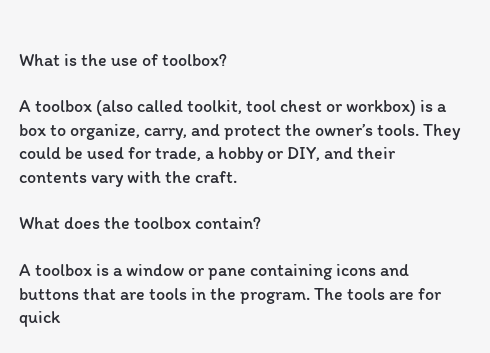What is the use of toolbox?

A toolbox (also called toolkit, tool chest or workbox) is a box to organize, carry, and protect the owner’s tools. They could be used for trade, a hobby or DIY, and their contents vary with the craft.

What does the toolbox contain?

A toolbox is a window or pane containing icons and buttons that are tools in the program. The tools are for quick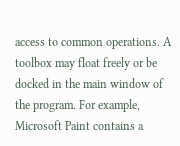access to common operations. A toolbox may float freely or be docked in the main window of the program. For example, Microsoft Paint contains a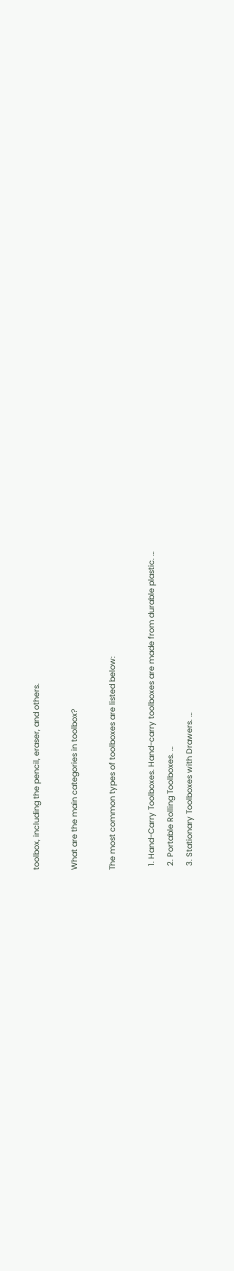toolbox, including the pencil, eraser, and others.

What are the main categories in toolbox?

The most common types of toolboxes are listed below:

  1. Hand-Carry Toolboxes. Hand-carry toolboxes are made from durable plastic. …
  2. Portable Rolling Toolboxes. …
  3. Stationary Toolboxes with Drawers. …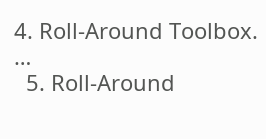4. Roll-Around Toolbox. …
  5. Roll-Around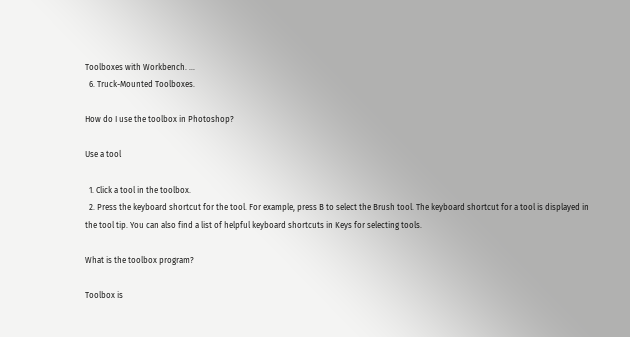Toolboxes with Workbench. …
  6. Truck-Mounted Toolboxes.

How do I use the toolbox in Photoshop?

Use a tool

  1. Click a tool in the toolbox.
  2. Press the keyboard shortcut for the tool. For example, press B to select the Brush tool. The keyboard shortcut for a tool is displayed in the tool tip. You can also find a list of helpful keyboard shortcuts in Keys for selecting tools.

What is the toolbox program?

Toolbox is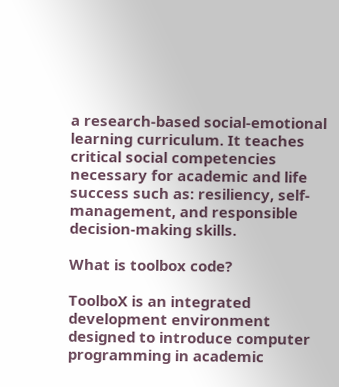a research-based social-emotional learning curriculum. It teaches critical social competencies necessary for academic and life success such as: resiliency, self-management, and responsible decision-making skills.

What is toolbox code?

ToolboX is an integrated development environment designed to introduce computer programming in academic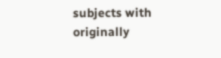subjects with originally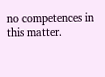no competences in this matter.